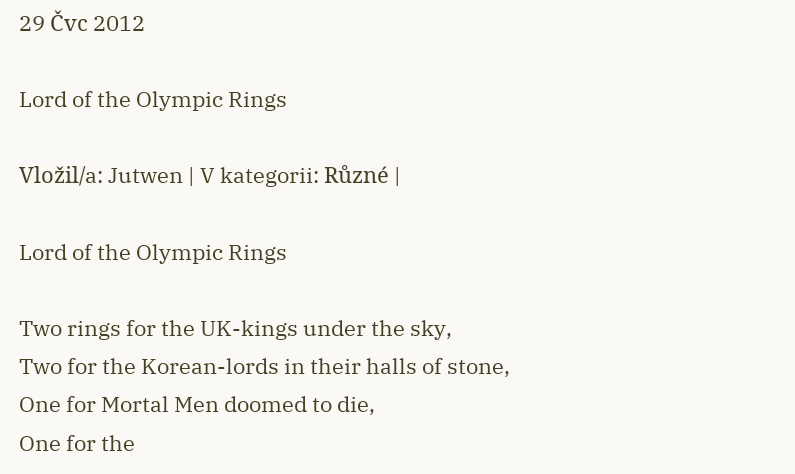29 Čvc 2012

Lord of the Olympic Rings

Vložil/a: Jutwen | V kategorii: Různé |

Lord of the Olympic Rings

Two rings for the UK-kings under the sky,
Two for the Korean-lords in their halls of stone,
One for Mortal Men doomed to die,
One for the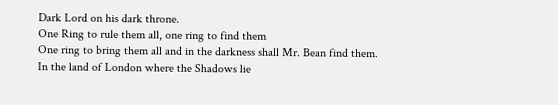Dark Lord on his dark throne.
One Ring to rule them all, one ring to find them
One ring to bring them all and in the darkness shall Mr. Bean find them.
In the land of London where the Shadows lie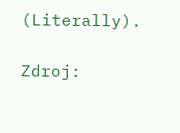(Literally).

Zdroj: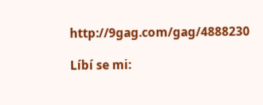http://9gag.com/gag/4888230

Líbí se mi: